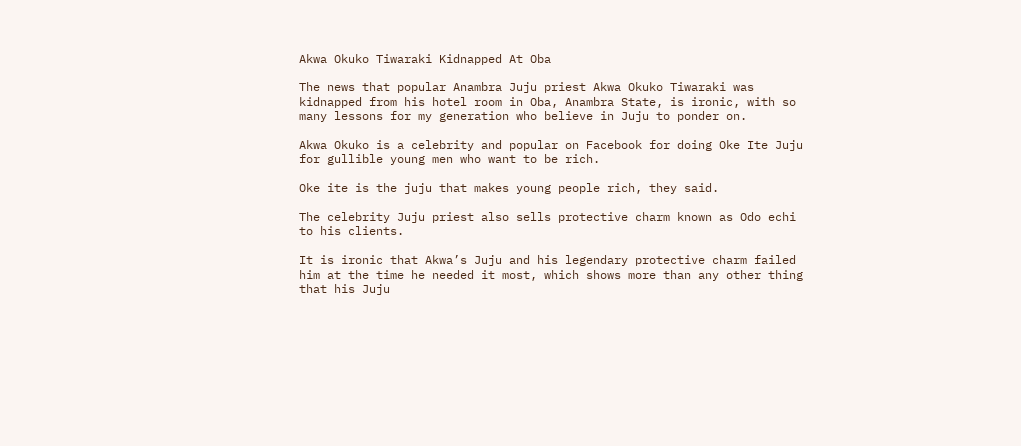Akwa Okuko Tiwaraki Kidnapped At Oba

The news that popular Anambra Juju priest Akwa Okuko Tiwaraki was kidnapped from his hotel room in Oba, Anambra State, is ironic, with so many lessons for my generation who believe in Juju to ponder on.

Akwa Okuko is a celebrity and popular on Facebook for doing Oke Ite Juju for gullible young men who want to be rich.

Oke ite is the juju that makes young people rich, they said.

The celebrity Juju priest also sells protective charm known as Odo echi to his clients.

It is ironic that Akwa’s Juju and his legendary protective charm failed him at the time he needed it most, which shows more than any other thing that his Juju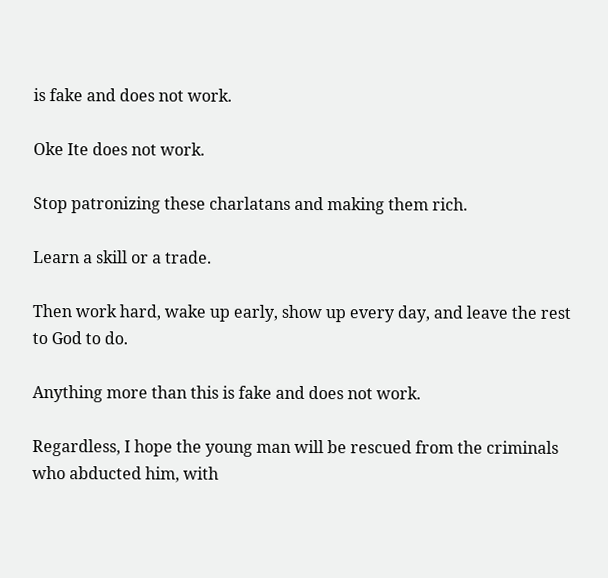is fake and does not work.

Oke Ite does not work.

Stop patronizing these charlatans and making them rich.

Learn a skill or a trade.

Then work hard, wake up early, show up every day, and leave the rest to God to do.

Anything more than this is fake and does not work.

Regardless, I hope the young man will be rescued from the criminals who abducted him, with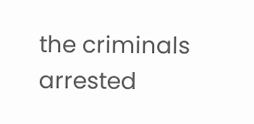the criminals arrested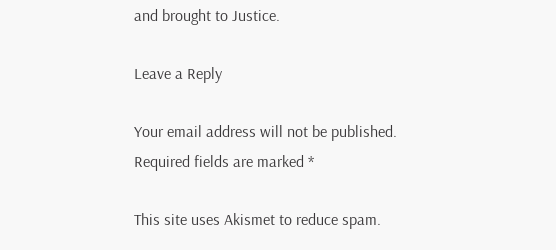and brought to Justice.

Leave a Reply

Your email address will not be published. Required fields are marked *

This site uses Akismet to reduce spam.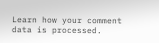Learn how your comment data is processed.